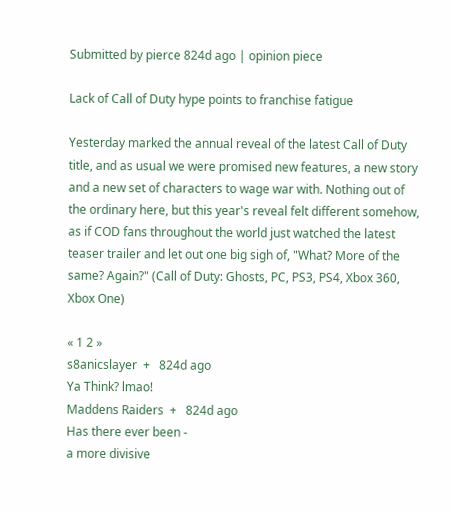Submitted by pierce 824d ago | opinion piece

Lack of Call of Duty hype points to franchise fatigue

Yesterday marked the annual reveal of the latest Call of Duty title, and as usual we were promised new features, a new story and a new set of characters to wage war with. Nothing out of the ordinary here, but this year's reveal felt different somehow, as if COD fans throughout the world just watched the latest teaser trailer and let out one big sigh of, "What? More of the same? Again?" (Call of Duty: Ghosts, PC, PS3, PS4, Xbox 360, Xbox One)

« 1 2 »
s8anicslayer  +   824d ago
Ya Think? lmao!
Maddens Raiders  +   824d ago
Has there ever been -
a more divisive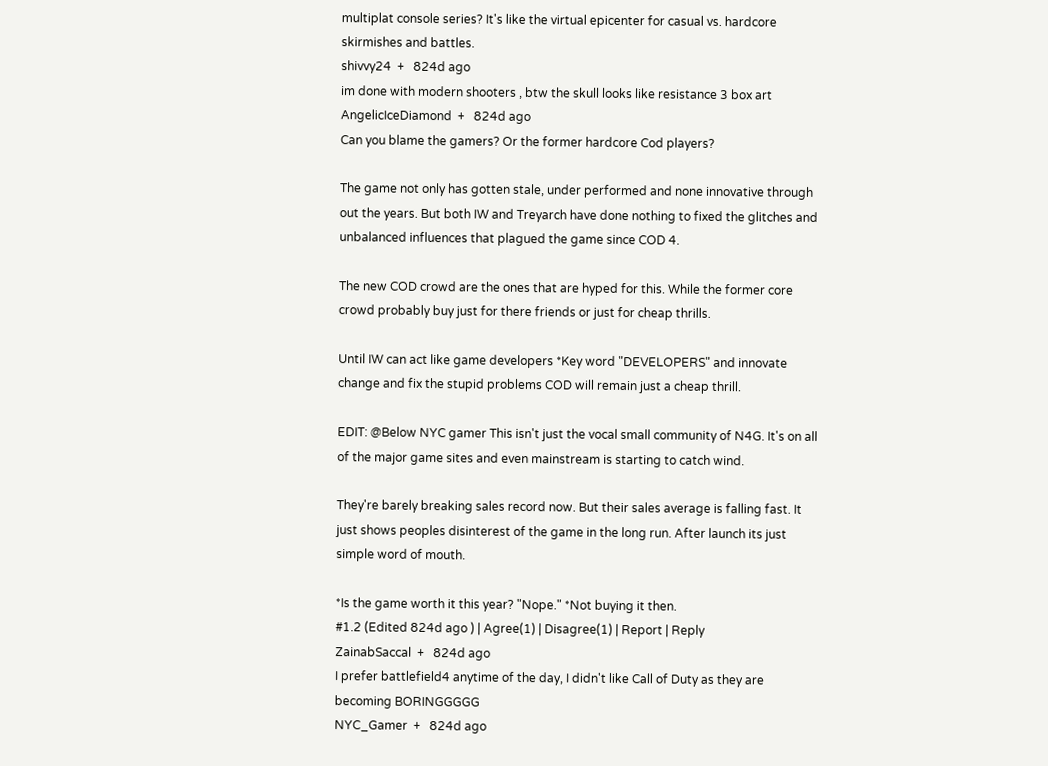multiplat console series? It's like the virtual epicenter for casual vs. hardcore skirmishes and battles.
shivvy24  +   824d ago
im done with modern shooters , btw the skull looks like resistance 3 box art
AngelicIceDiamond  +   824d ago
Can you blame the gamers? Or the former hardcore Cod players?

The game not only has gotten stale, under performed and none innovative through out the years. But both IW and Treyarch have done nothing to fixed the glitches and unbalanced influences that plagued the game since COD 4.

The new COD crowd are the ones that are hyped for this. While the former core crowd probably buy just for there friends or just for cheap thrills.

Until IW can act like game developers *Key word "DEVELOPERS" and innovate change and fix the stupid problems COD will remain just a cheap thrill.

EDIT: @Below NYC gamer This isn't just the vocal small community of N4G. It's on all of the major game sites and even mainstream is starting to catch wind.

They're barely breaking sales record now. But their sales average is falling fast. It just shows peoples disinterest of the game in the long run. After launch its just simple word of mouth.

*Is the game worth it this year? "Nope." *Not buying it then.
#1.2 (Edited 824d ago ) | Agree(1) | Disagree(1) | Report | Reply
ZainabSaccal  +   824d ago
I prefer battlefield4 anytime of the day, I didn't like Call of Duty as they are becoming BORINGGGGG
NYC_Gamer  +   824d ago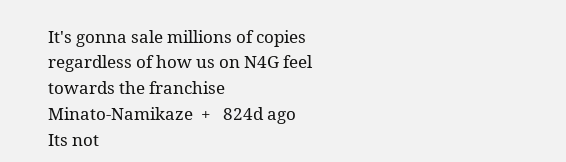It's gonna sale millions of copies regardless of how us on N4G feel towards the franchise
Minato-Namikaze  +   824d ago
Its not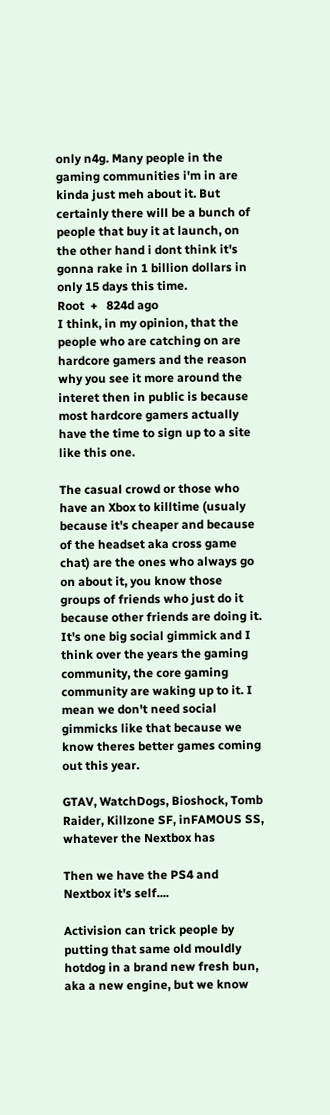only n4g. Many people in the gaming communities i'm in are kinda just meh about it. But certainly there will be a bunch of people that buy it at launch, on the other hand i dont think it's gonna rake in 1 billion dollars in only 15 days this time.
Root  +   824d ago
I think, in my opinion, that the people who are catching on are hardcore gamers and the reason why you see it more around the interet then in public is because most hardcore gamers actually have the time to sign up to a site like this one.

The casual crowd or those who have an Xbox to killtime (usualy because it's cheaper and because of the headset aka cross game chat) are the ones who always go on about it, you know those groups of friends who just do it because other friends are doing it. It's one big social gimmick and I think over the years the gaming community, the core gaming community are waking up to it. I mean we don't need social gimmicks like that because we know theres better games coming out this year.

GTAV, WatchDogs, Bioshock, Tomb Raider, Killzone SF, inFAMOUS SS, whatever the Nextbox has

Then we have the PS4 and Nextbox it's self....

Activision can trick people by putting that same old mouldly hotdog in a brand new fresh bun, aka a new engine, but we know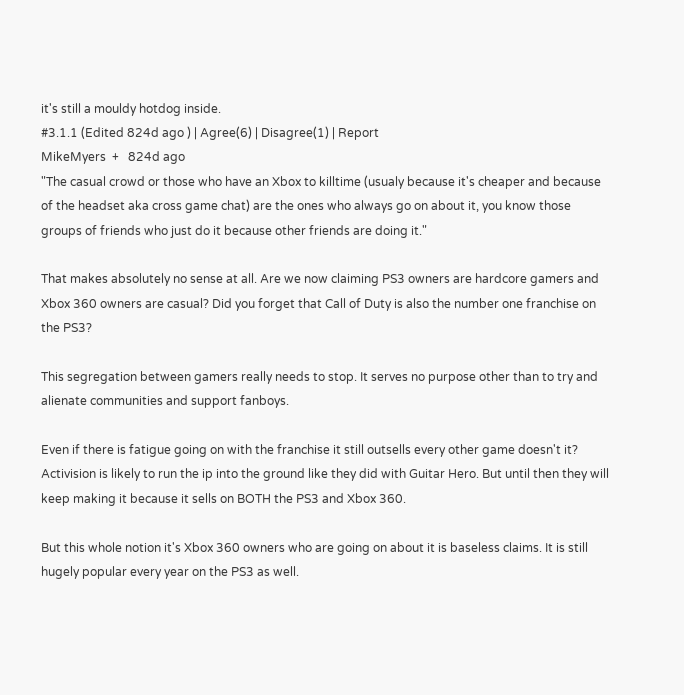it's still a mouldy hotdog inside.
#3.1.1 (Edited 824d ago ) | Agree(6) | Disagree(1) | Report
MikeMyers  +   824d ago
"The casual crowd or those who have an Xbox to killtime (usualy because it's cheaper and because of the headset aka cross game chat) are the ones who always go on about it, you know those groups of friends who just do it because other friends are doing it."

That makes absolutely no sense at all. Are we now claiming PS3 owners are hardcore gamers and Xbox 360 owners are casual? Did you forget that Call of Duty is also the number one franchise on the PS3?

This segregation between gamers really needs to stop. It serves no purpose other than to try and alienate communities and support fanboys.

Even if there is fatigue going on with the franchise it still outsells every other game doesn't it? Activision is likely to run the ip into the ground like they did with Guitar Hero. But until then they will keep making it because it sells on BOTH the PS3 and Xbox 360.

But this whole notion it's Xbox 360 owners who are going on about it is baseless claims. It is still hugely popular every year on the PS3 as well.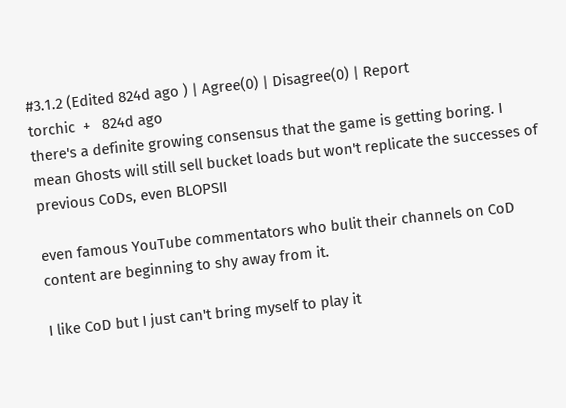#3.1.2 (Edited 824d ago ) | Agree(0) | Disagree(0) | Report
torchic  +   824d ago
there's a definite growing consensus that the game is getting boring. I mean Ghosts will still sell bucket loads but won't replicate the successes of previous CoDs, even BLOPSII

even famous YouTube commentators who bulit their channels on CoD content are beginning to shy away from it.

I like CoD but I just can't bring myself to play it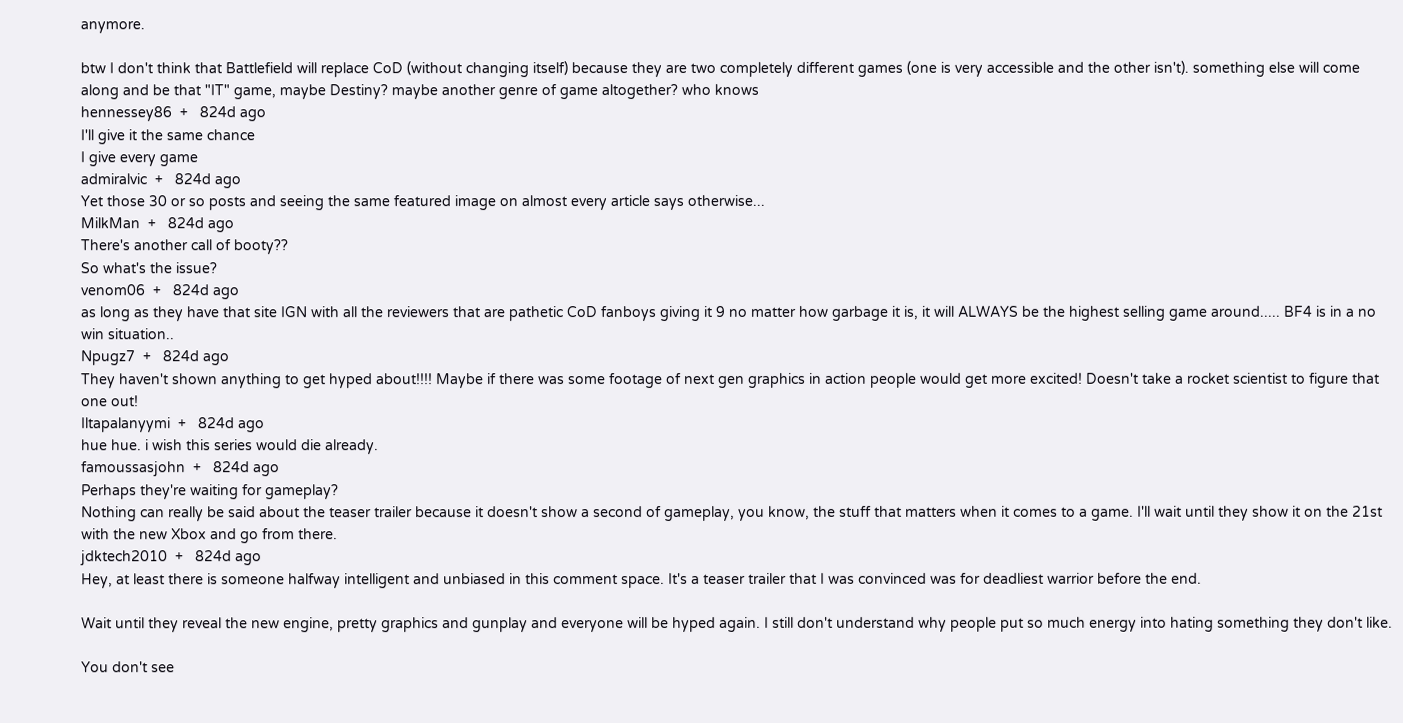anymore.

btw I don't think that Battlefield will replace CoD (without changing itself) because they are two completely different games (one is very accessible and the other isn't). something else will come along and be that "IT" game, maybe Destiny? maybe another genre of game altogether? who knows
hennessey86  +   824d ago
I'll give it the same chance
I give every game
admiralvic  +   824d ago
Yet those 30 or so posts and seeing the same featured image on almost every article says otherwise...
MilkMan  +   824d ago
There's another call of booty??
So what's the issue?
venom06  +   824d ago
as long as they have that site IGN with all the reviewers that are pathetic CoD fanboys giving it 9 no matter how garbage it is, it will ALWAYS be the highest selling game around..... BF4 is in a no win situation..
Npugz7  +   824d ago
They haven't shown anything to get hyped about!!!! Maybe if there was some footage of next gen graphics in action people would get more excited! Doesn't take a rocket scientist to figure that one out!
Iltapalanyymi  +   824d ago
hue hue. i wish this series would die already.
famoussasjohn  +   824d ago
Perhaps they're waiting for gameplay?
Nothing can really be said about the teaser trailer because it doesn't show a second of gameplay, you know, the stuff that matters when it comes to a game. I'll wait until they show it on the 21st with the new Xbox and go from there.
jdktech2010  +   824d ago
Hey, at least there is someone halfway intelligent and unbiased in this comment space. It's a teaser trailer that I was convinced was for deadliest warrior before the end.

Wait until they reveal the new engine, pretty graphics and gunplay and everyone will be hyped again. I still don't understand why people put so much energy into hating something they don't like.

You don't see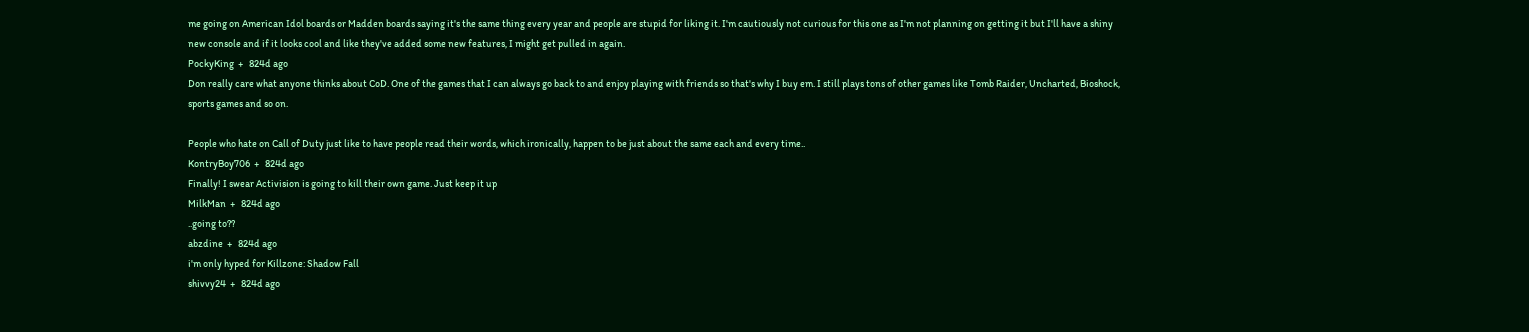me going on American Idol boards or Madden boards saying it's the same thing every year and people are stupid for liking it. I'm cautiously not curious for this one as I'm not planning on getting it but I'll have a shiny new console and if it looks cool and like they've added some new features, I might get pulled in again.
PockyKing  +   824d ago
Don really care what anyone thinks about CoD. One of the games that I can always go back to and enjoy playing with friends so that's why I buy em. I still plays tons of other games like Tomb Raider, Uncharted, Bioshock, sports games and so on.

People who hate on Call of Duty just like to have people read their words, which ironically, happen to be just about the same each and every time..
KontryBoy706  +   824d ago
Finally! I swear Activision is going to kill their own game. Just keep it up
MilkMan  +   824d ago
..going to??
abzdine  +   824d ago
i'm only hyped for Killzone: Shadow Fall
shivvy24  +   824d ago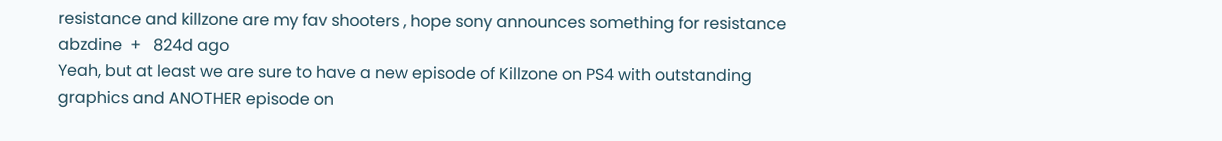resistance and killzone are my fav shooters , hope sony announces something for resistance
abzdine  +   824d ago
Yeah, but at least we are sure to have a new episode of Killzone on PS4 with outstanding graphics and ANOTHER episode on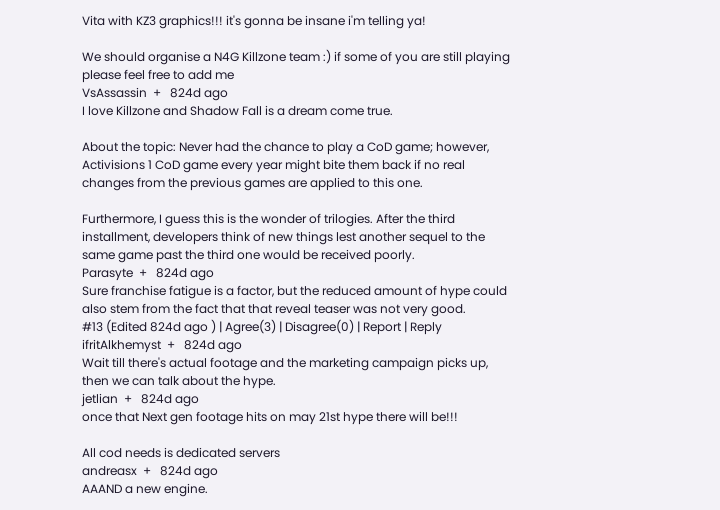Vita with KZ3 graphics!!! it's gonna be insane i'm telling ya!

We should organise a N4G Killzone team :) if some of you are still playing please feel free to add me
VsAssassin  +   824d ago
I love Killzone and Shadow Fall is a dream come true.

About the topic: Never had the chance to play a CoD game; however, Activisions 1 CoD game every year might bite them back if no real changes from the previous games are applied to this one.

Furthermore, I guess this is the wonder of trilogies. After the third installment, developers think of new things lest another sequel to the same game past the third one would be received poorly.
Parasyte  +   824d ago
Sure franchise fatigue is a factor, but the reduced amount of hype could also stem from the fact that that reveal teaser was not very good.
#13 (Edited 824d ago ) | Agree(3) | Disagree(0) | Report | Reply
ifritAlkhemyst  +   824d ago
Wait till there's actual footage and the marketing campaign picks up, then we can talk about the hype.
jetlian  +   824d ago
once that Next gen footage hits on may 21st hype there will be!!!

All cod needs is dedicated servers
andreasx  +   824d ago
AAAND a new engine.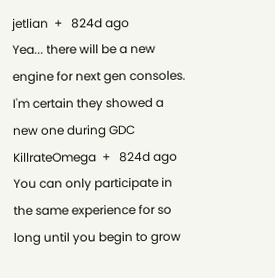jetlian  +   824d ago
Yea... there will be a new engine for next gen consoles. I'm certain they showed a new one during GDC
KillrateOmega  +   824d ago
You can only participate in the same experience for so long until you begin to grow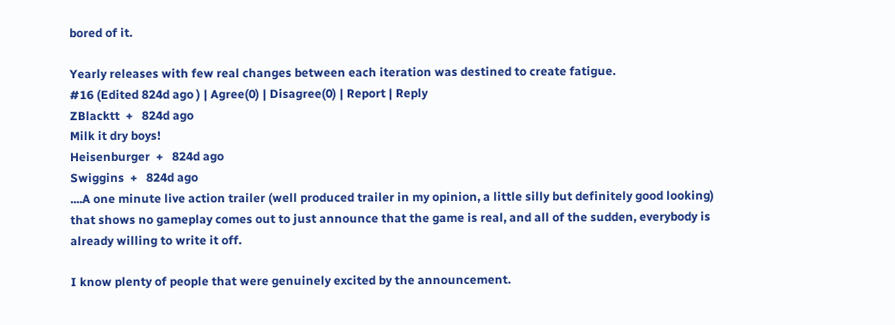bored of it.

Yearly releases with few real changes between each iteration was destined to create fatigue.
#16 (Edited 824d ago ) | Agree(0) | Disagree(0) | Report | Reply
ZBlacktt  +   824d ago
Milk it dry boys!
Heisenburger  +   824d ago
Swiggins  +   824d ago
....A one minute live action trailer (well produced trailer in my opinion, a little silly but definitely good looking) that shows no gameplay comes out to just announce that the game is real, and all of the sudden, everybody is already willing to write it off.

I know plenty of people that were genuinely excited by the announcement.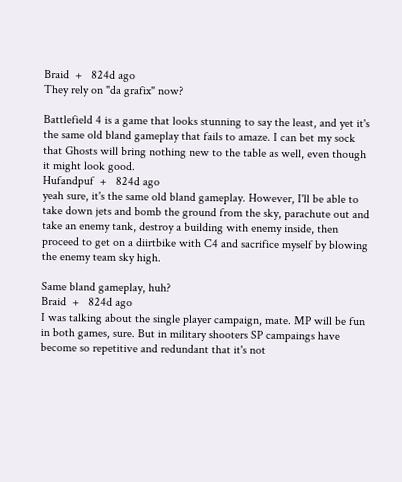Braid  +   824d ago
They rely on "da grafix" now?

Battlefield 4 is a game that looks stunning to say the least, and yet it's the same old bland gameplay that fails to amaze. I can bet my sock that Ghosts will bring nothing new to the table as well, even though it might look good.
Hufandpuf  +   824d ago
yeah sure, it's the same old bland gameplay. However, I'll be able to take down jets and bomb the ground from the sky, parachute out and take an enemy tank, destroy a building with enemy inside, then proceed to get on a diirtbike with C4 and sacrifice myself by blowing the enemy team sky high.

Same bland gameplay, huh?
Braid  +   824d ago
I was talking about the single player campaign, mate. MP will be fun in both games, sure. But in military shooters SP campaings have become so repetitive and redundant that it's not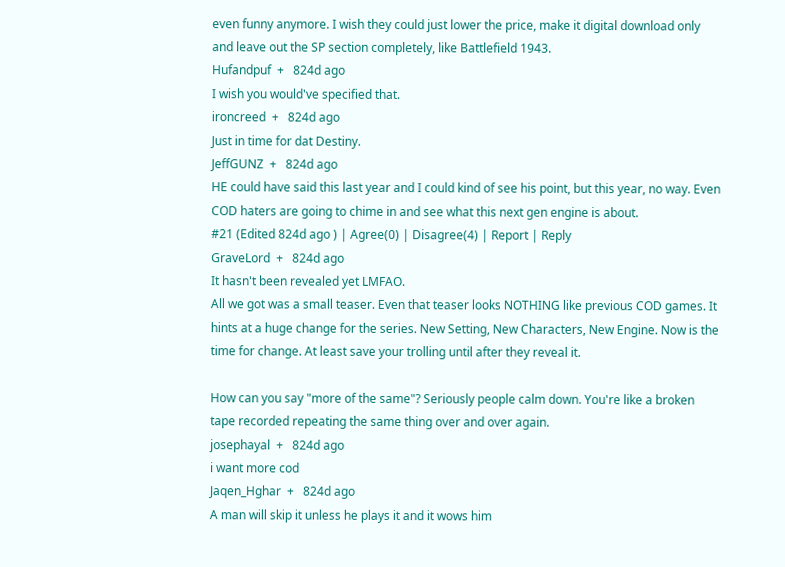even funny anymore. I wish they could just lower the price, make it digital download only and leave out the SP section completely, like Battlefield 1943.
Hufandpuf  +   824d ago
I wish you would've specified that.
ironcreed  +   824d ago
Just in time for dat Destiny.
JeffGUNZ  +   824d ago
HE could have said this last year and I could kind of see his point, but this year, no way. Even COD haters are going to chime in and see what this next gen engine is about.
#21 (Edited 824d ago ) | Agree(0) | Disagree(4) | Report | Reply
GraveLord  +   824d ago
It hasn't been revealed yet LMFAO.
All we got was a small teaser. Even that teaser looks NOTHING like previous COD games. It hints at a huge change for the series. New Setting, New Characters, New Engine. Now is the time for change. At least save your trolling until after they reveal it.

How can you say "more of the same"? Seriously people calm down. You're like a broken tape recorded repeating the same thing over and over again.
josephayal  +   824d ago
i want more cod
Jaqen_Hghar  +   824d ago
A man will skip it unless he plays it and it wows him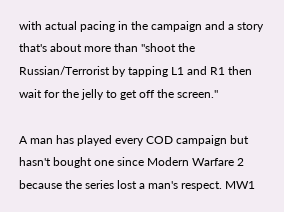with actual pacing in the campaign and a story that's about more than "shoot the Russian/Terrorist by tapping L1 and R1 then wait for the jelly to get off the screen."

A man has played every COD campaign but hasn't bought one since Modern Warfare 2 because the series lost a man's respect. MW1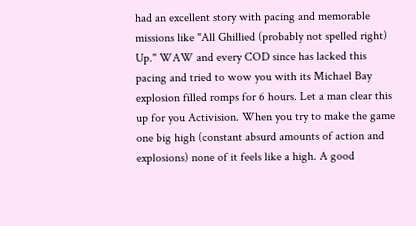had an excellent story with pacing and memorable missions like "All Ghillied (probably not spelled right) Up." WAW and every COD since has lacked this pacing and tried to wow you with its Michael Bay explosion filled romps for 6 hours. Let a man clear this up for you Activision. When you try to make the game one big high (constant absurd amounts of action and explosions) none of it feels like a high. A good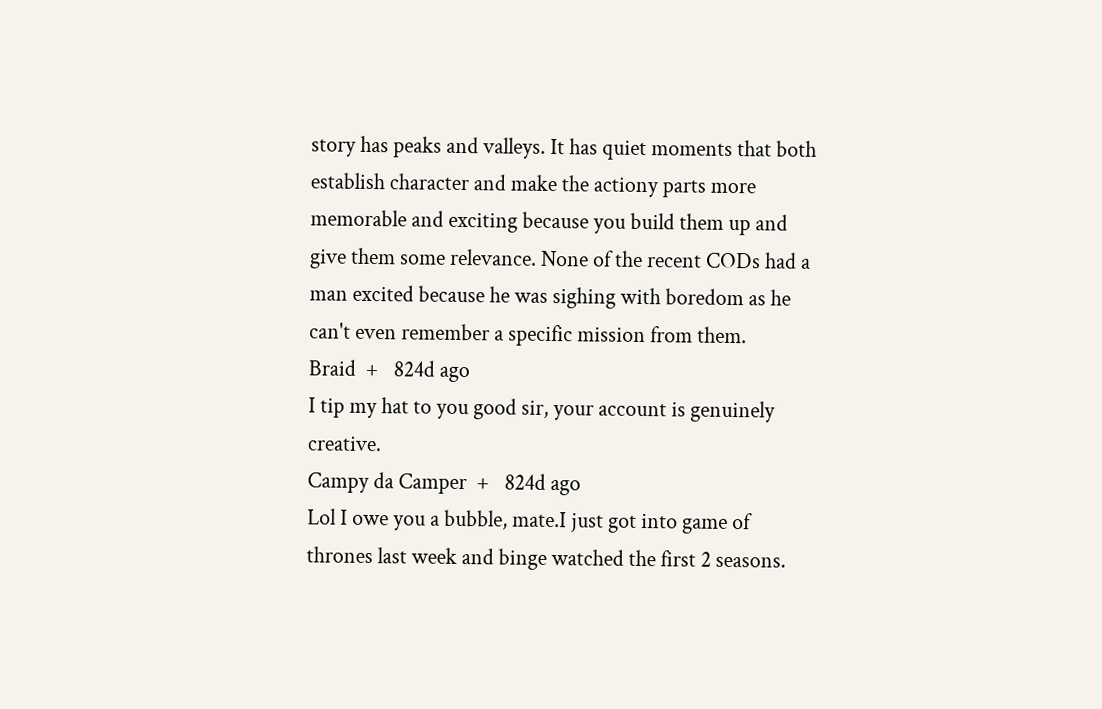story has peaks and valleys. It has quiet moments that both establish character and make the actiony parts more memorable and exciting because you build them up and give them some relevance. None of the recent CODs had a man excited because he was sighing with boredom as he can't even remember a specific mission from them.
Braid  +   824d ago
I tip my hat to you good sir, your account is genuinely creative.
Campy da Camper  +   824d ago
Lol I owe you a bubble, mate.I just got into game of thrones last week and binge watched the first 2 seasons.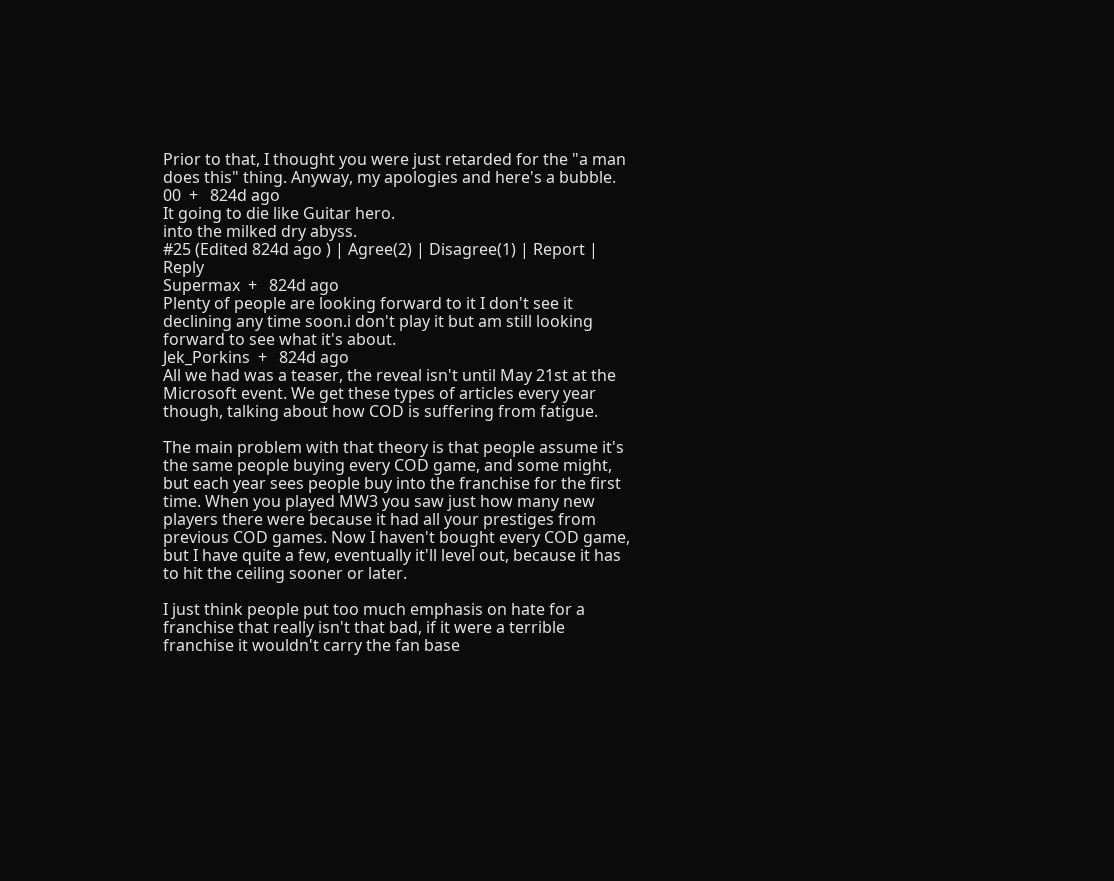Prior to that, I thought you were just retarded for the "a man does this" thing. Anyway, my apologies and here's a bubble.
00  +   824d ago
It going to die like Guitar hero.
into the milked dry abyss.
#25 (Edited 824d ago ) | Agree(2) | Disagree(1) | Report | Reply
Supermax  +   824d ago
Plenty of people are looking forward to it I don't see it declining any time soon.i don't play it but am still looking forward to see what it's about.
Jek_Porkins  +   824d ago
All we had was a teaser, the reveal isn't until May 21st at the Microsoft event. We get these types of articles every year though, talking about how COD is suffering from fatigue.

The main problem with that theory is that people assume it's the same people buying every COD game, and some might, but each year sees people buy into the franchise for the first time. When you played MW3 you saw just how many new players there were because it had all your prestiges from previous COD games. Now I haven't bought every COD game, but I have quite a few, eventually it'll level out, because it has to hit the ceiling sooner or later.

I just think people put too much emphasis on hate for a franchise that really isn't that bad, if it were a terrible franchise it wouldn't carry the fan base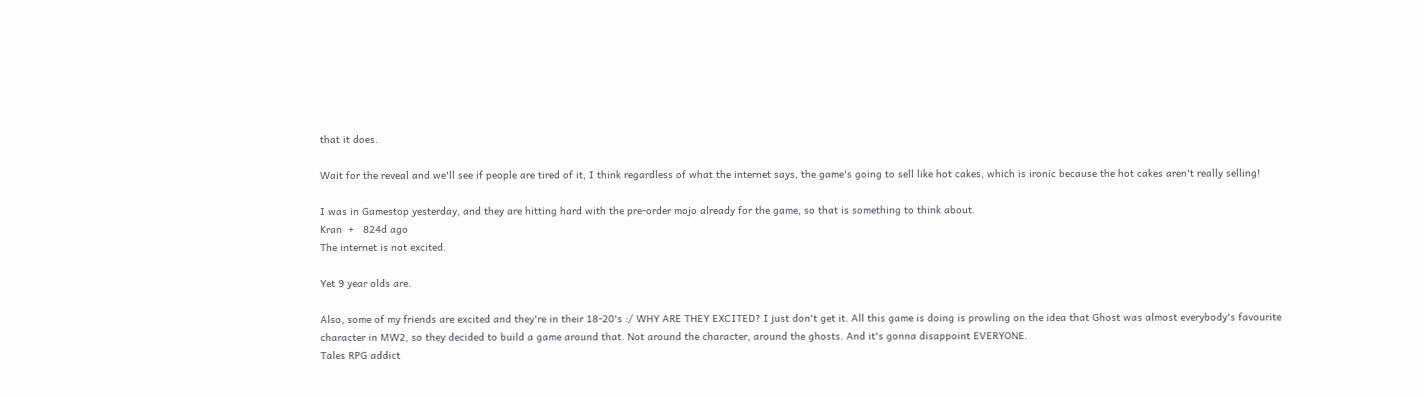that it does.

Wait for the reveal and we'll see if people are tired of it, I think regardless of what the internet says, the game's going to sell like hot cakes, which is ironic because the hot cakes aren't really selling!

I was in Gamestop yesterday, and they are hitting hard with the pre-order mojo already for the game, so that is something to think about.
Kran  +   824d ago
The internet is not excited.

Yet 9 year olds are.

Also, some of my friends are excited and they're in their 18-20's :/ WHY ARE THEY EXCITED? I just don't get it. All this game is doing is prowling on the idea that Ghost was almost everybody's favourite character in MW2, so they decided to build a game around that. Not around the character, around the ghosts. And it's gonna disappoint EVERYONE.
Tales RPG addict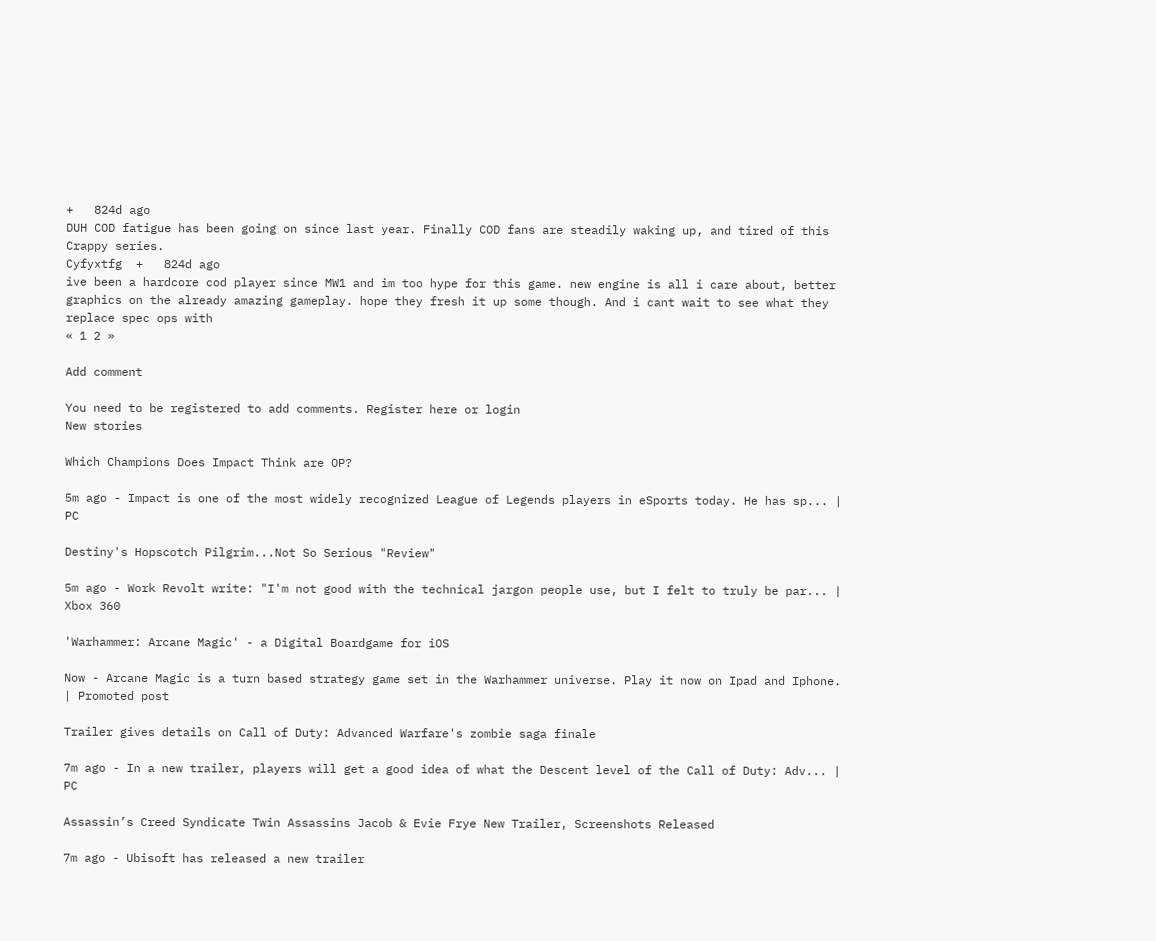+   824d ago
DUH COD fatigue has been going on since last year. Finally COD fans are steadily waking up, and tired of this Crappy series.
Cyfyxtfg  +   824d ago
ive been a hardcore cod player since MW1 and im too hype for this game. new engine is all i care about, better graphics on the already amazing gameplay. hope they fresh it up some though. And i cant wait to see what they replace spec ops with
« 1 2 »

Add comment

You need to be registered to add comments. Register here or login
New stories

Which Champions Does Impact Think are OP?

5m ago - Impact is one of the most widely recognized League of Legends players in eSports today. He has sp... | PC

Destiny's Hopscotch Pilgrim...Not So Serious "Review"

5m ago - Work Revolt write: "I'm not good with the technical jargon people use, but I felt to truly be par... | Xbox 360

'Warhammer: Arcane Magic' - a Digital Boardgame for iOS

Now - Arcane Magic is a turn based strategy game set in the Warhammer universe. Play it now on Ipad and Iphone. | Promoted post

Trailer gives details on Call of Duty: Advanced Warfare's zombie saga finale

7m ago - In a new trailer, players will get a good idea of what the Descent level of the Call of Duty: Adv... | PC

Assassin’s Creed Syndicate Twin Assassins Jacob & Evie Frye New Trailer, Screenshots Released

7m ago - Ubisoft has released a new trailer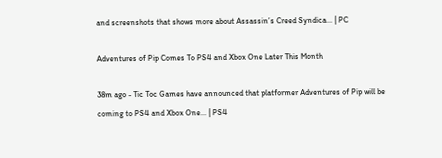and screenshots that shows more about Assassin’s Creed Syndica... | PC

Adventures of Pip Comes To PS4 and Xbox One Later This Month

38m ago - Tic Toc Games have announced that platformer Adventures of Pip will be coming to PS4 and Xbox One... | PS4